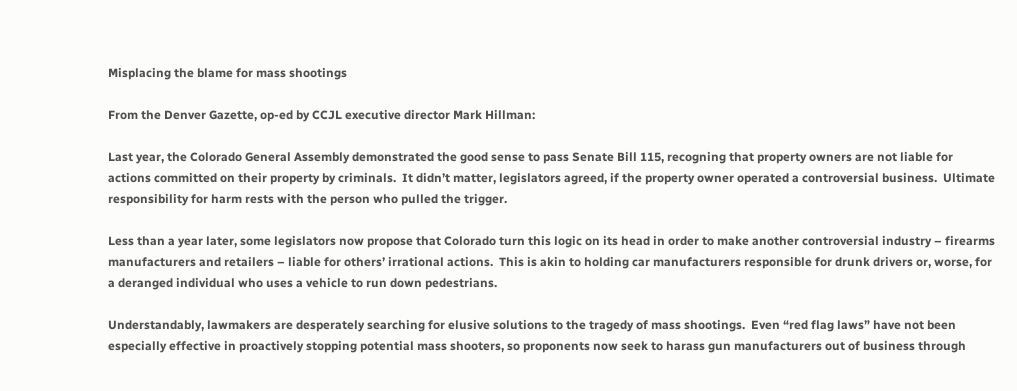Misplacing the blame for mass shootings

From the Denver Gazette, op-ed by CCJL executive director Mark Hillman:

Last year, the Colorado General Assembly demonstrated the good sense to pass Senate Bill 115, recogning that property owners are not liable for actions committed on their property by criminals.  It didn’t matter, legislators agreed, if the property owner operated a controversial business.  Ultimate responsibility for harm rests with the person who pulled the trigger.

Less than a year later, some legislators now propose that Colorado turn this logic on its head in order to make another controversial industry – firearms manufacturers and retailers – liable for others’ irrational actions.  This is akin to holding car manufacturers responsible for drunk drivers or, worse, for a deranged individual who uses a vehicle to run down pedestrians.

Understandably, lawmakers are desperately searching for elusive solutions to the tragedy of mass shootings.  Even “red flag laws” have not been especially effective in proactively stopping potential mass shooters, so proponents now seek to harass gun manufacturers out of business through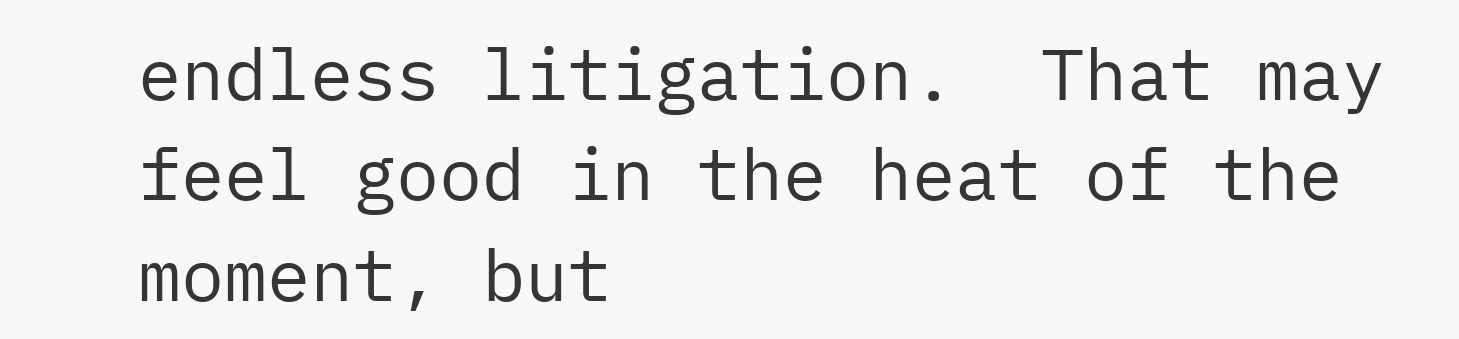endless litigation.  That may feel good in the heat of the moment, but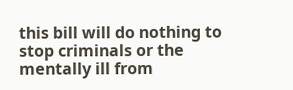this bill will do nothing to stop criminals or the mentally ill from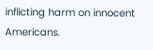inflicting harm on innocent Americans.